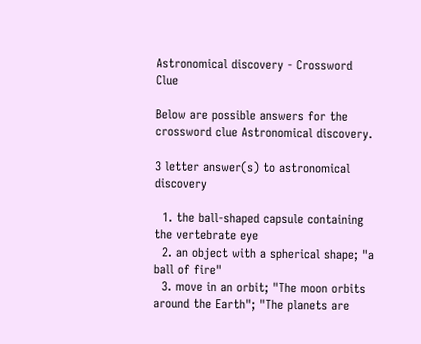Astronomical discovery - Crossword Clue

Below are possible answers for the crossword clue Astronomical discovery.

3 letter answer(s) to astronomical discovery

  1. the ball-shaped capsule containing the vertebrate eye
  2. an object with a spherical shape; "a ball of fire"
  3. move in an orbit; "The moon orbits around the Earth"; "The planets are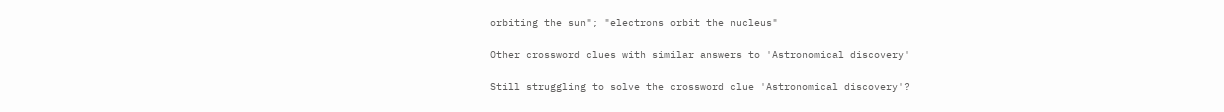orbiting the sun"; "electrons orbit the nucleus"

Other crossword clues with similar answers to 'Astronomical discovery'

Still struggling to solve the crossword clue 'Astronomical discovery'?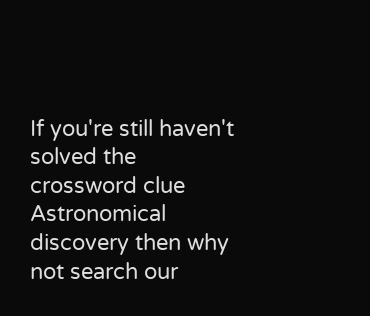If you're still haven't solved the crossword clue Astronomical discovery then why not search our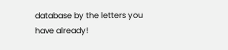database by the letters you have already!